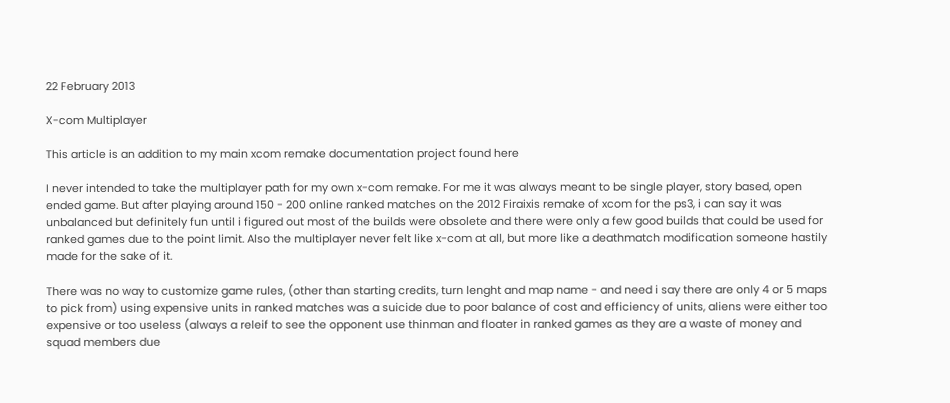22 February 2013

X-com Multiplayer

This article is an addition to my main xcom remake documentation project found here

I never intended to take the multiplayer path for my own x-com remake. For me it was always meant to be single player, story based, open ended game. But after playing around 150 - 200 online ranked matches on the 2012 Firaixis remake of xcom for the ps3, i can say it was unbalanced but definitely fun until i figured out most of the builds were obsolete and there were only a few good builds that could be used for ranked games due to the point limit. Also the multiplayer never felt like x-com at all, but more like a deathmatch modification someone hastily made for the sake of it.

There was no way to customize game rules, (other than starting credits, turn lenght and map name - and need i say there are only 4 or 5 maps to pick from) using expensive units in ranked matches was a suicide due to poor balance of cost and efficiency of units, aliens were either too expensive or too useless (always a releif to see the opponent use thinman and floater in ranked games as they are a waste of money and squad members due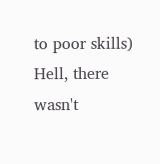to poor skills) Hell, there wasn't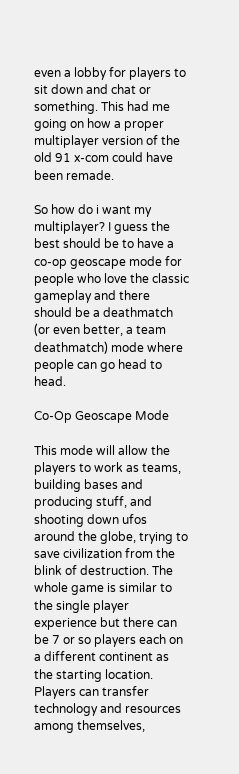even a lobby for players to sit down and chat or something. This had me going on how a proper multiplayer version of the old 91 x-com could have been remade.

So how do i want my multiplayer? I guess the best should be to have a co-op geoscape mode for people who love the classic gameplay and there should be a deathmatch (or even better, a team deathmatch) mode where people can go head to head.

Co-Op Geoscape Mode

This mode will allow the players to work as teams, building bases and producing stuff, and shooting down ufos around the globe, trying to save civilization from the blink of destruction. The whole game is similar to the single player experience but there can be 7 or so players each on a different continent as the starting location. Players can transfer technology and resources among themselves,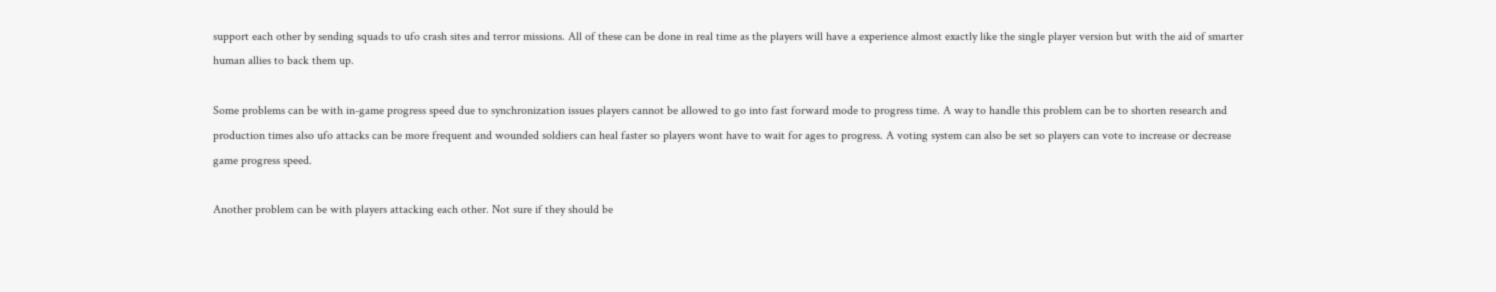support each other by sending squads to ufo crash sites and terror missions. All of these can be done in real time as the players will have a experience almost exactly like the single player version but with the aid of smarter human allies to back them up.

Some problems can be with in-game progress speed due to synchronization issues players cannot be allowed to go into fast forward mode to progress time. A way to handle this problem can be to shorten research and production times also ufo attacks can be more frequent and wounded soldiers can heal faster so players wont have to wait for ages to progress. A voting system can also be set so players can vote to increase or decrease game progress speed.

Another problem can be with players attacking each other. Not sure if they should be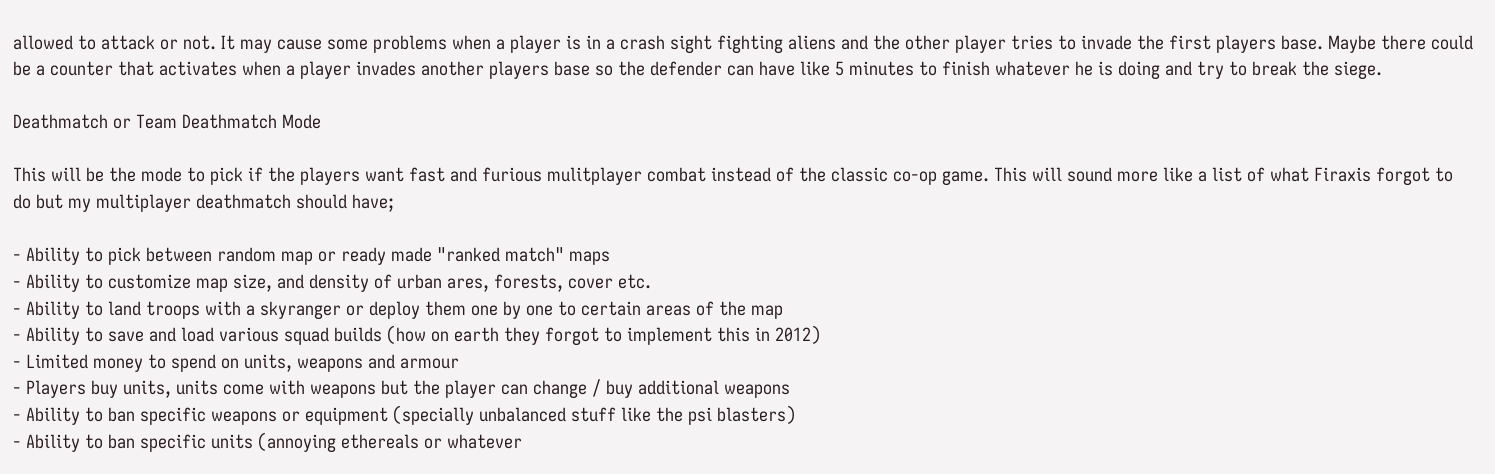allowed to attack or not. It may cause some problems when a player is in a crash sight fighting aliens and the other player tries to invade the first players base. Maybe there could be a counter that activates when a player invades another players base so the defender can have like 5 minutes to finish whatever he is doing and try to break the siege.

Deathmatch or Team Deathmatch Mode

This will be the mode to pick if the players want fast and furious mulitplayer combat instead of the classic co-op game. This will sound more like a list of what Firaxis forgot to do but my multiplayer deathmatch should have;

- Ability to pick between random map or ready made "ranked match" maps
- Ability to customize map size, and density of urban ares, forests, cover etc.
- Ability to land troops with a skyranger or deploy them one by one to certain areas of the map
- Ability to save and load various squad builds (how on earth they forgot to implement this in 2012)
- Limited money to spend on units, weapons and armour
- Players buy units, units come with weapons but the player can change / buy additional weapons
- Ability to ban specific weapons or equipment (specially unbalanced stuff like the psi blasters)
- Ability to ban specific units (annoying ethereals or whatever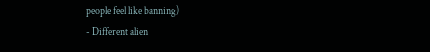people feel like banning)
- Different alien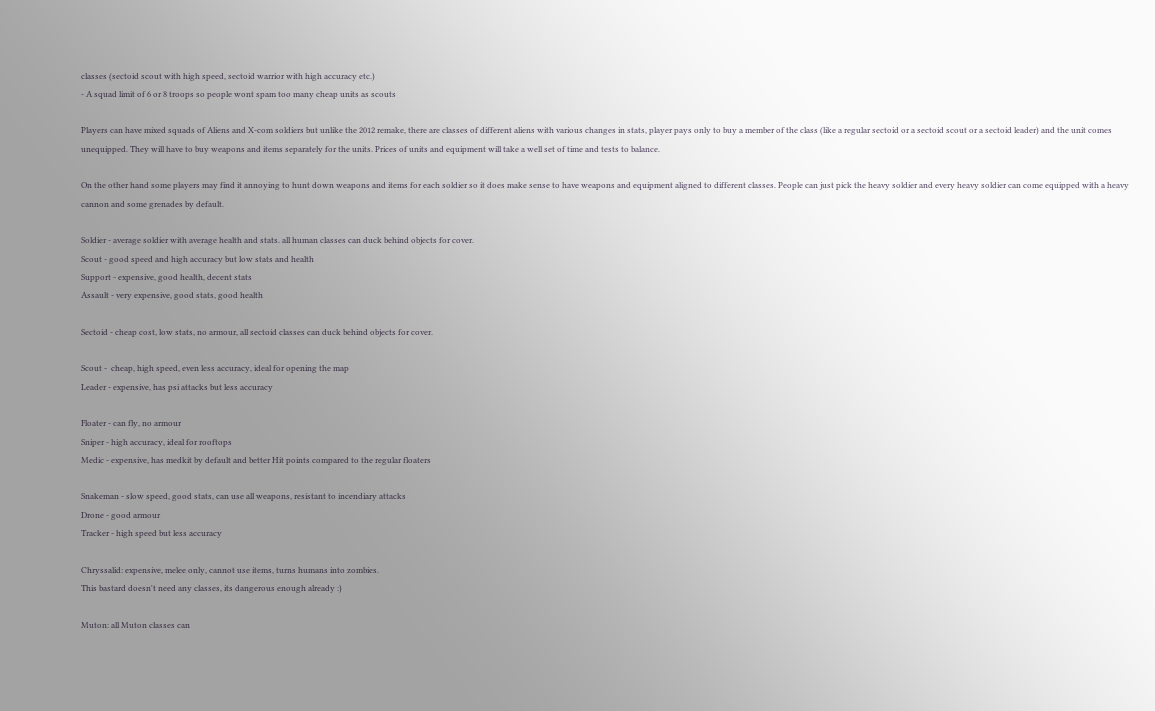classes (sectoid scout with high speed, sectoid warrior with high accuracy etc.)
- A squad limit of 6 or 8 troops so people wont spam too many cheap units as scouts

Players can have mixed squads of Aliens and X-com soldiers but unlike the 2012 remake, there are classes of different aliens with various changes in stats, player pays only to buy a member of the class (like a regular sectoid or a sectoid scout or a sectoid leader) and the unit comes unequipped. They will have to buy weapons and items separately for the units. Prices of units and equipment will take a well set of time and tests to balance.

On the other hand some players may find it annoying to hunt down weapons and items for each soldier so it does make sense to have weapons and equipment aligned to different classes. People can just pick the heavy soldier and every heavy soldier can come equipped with a heavy cannon and some grenades by default.

Soldier - average soldier with average health and stats. all human classes can duck behind objects for cover.
Scout - good speed and high accuracy but low stats and health
Support - expensive, good health, decent stats
Assault - very expensive, good stats, good health

Sectoid - cheap cost, low stats, no armour, all sectoid classes can duck behind objects for cover.

Scout -  cheap, high speed, even less accuracy, ideal for opening the map
Leader - expensive, has psi attacks but less accuracy

Floater - can fly, no armour
Sniper - high accuracy, ideal for rooftops
Medic - expensive, has medkit by default and better Hit points compared to the regular floaters

Snakeman - slow speed, good stats, can use all weapons, resistant to incendiary attacks
Drone - good armour
Tracker - high speed but less accuracy

Chryssalid: expensive, melee only, cannot use items, turns humans into zombies.
This bastard doesn't need any classes, its dangerous enough already :)

Muton: all Muton classes can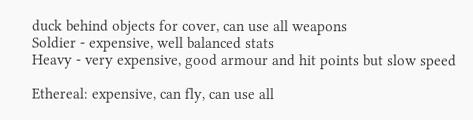duck behind objects for cover, can use all weapons
Soldier - expensive, well balanced stats
Heavy - very expensive, good armour and hit points but slow speed

Ethereal: expensive, can fly, can use all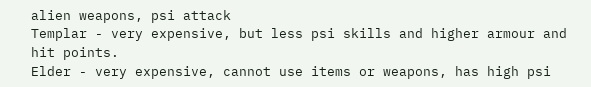alien weapons, psi attack
Templar - very expensive, but less psi skills and higher armour and hit points.
Elder - very expensive, cannot use items or weapons, has high psi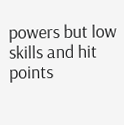powers but low skills and hit points